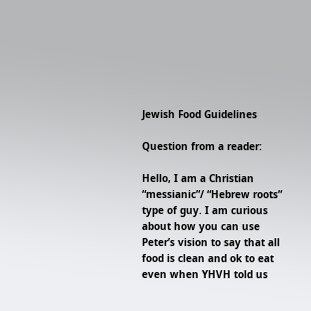Jewish Food Guidelines

Question from a reader:

Hello, I am a Christian “messianic”/ “Hebrew roots” type of guy. I am curious about how you can use Peter’s vision to say that all food is clean and ok to eat even when YHVH told us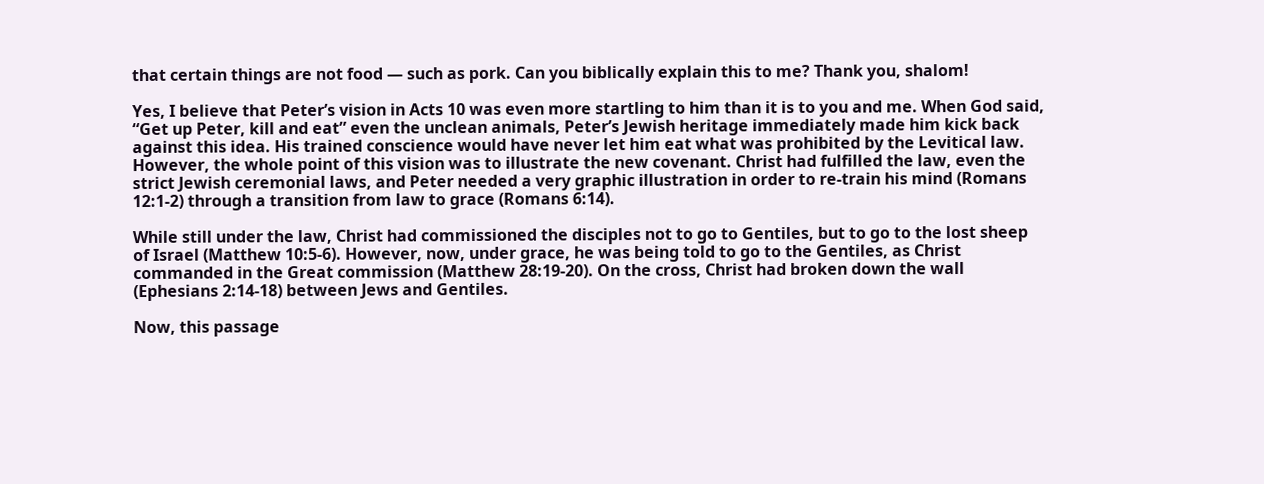that certain things are not food — such as pork. Can you biblically explain this to me? Thank you, shalom!

Yes, I believe that Peter’s vision in Acts 10 was even more startling to him than it is to you and me. When God said, “Get up Peter, kill and eat” even the unclean animals, Peter’s Jewish heritage immediately made him kick back against this idea. His trained conscience would have never let him eat what was prohibited by the Levitical law. However, the whole point of this vision was to illustrate the new covenant. Christ had fulfilled the law, even the strict Jewish ceremonial laws, and Peter needed a very graphic illustration in order to re-train his mind (Romans 12:1-2) through a transition from law to grace (Romans 6:14).

While still under the law, Christ had commissioned the disciples not to go to Gentiles, but to go to the lost sheep of Israel (Matthew 10:5-6). However, now, under grace, he was being told to go to the Gentiles, as Christ commanded in the Great commission (Matthew 28:19-20). On the cross, Christ had broken down the wall (Ephesians 2:14-18) between Jews and Gentiles.

Now, this passage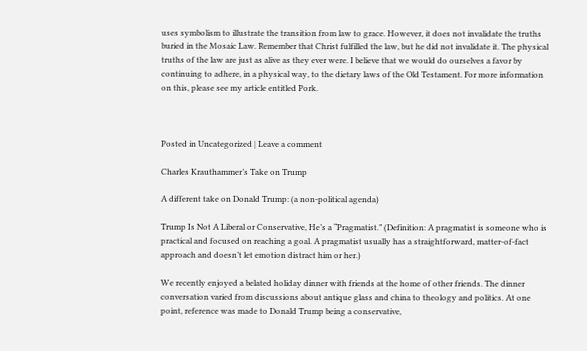uses symbolism to illustrate the transition from law to grace. However, it does not invalidate the truths buried in the Mosaic Law. Remember that Christ fulfilled the law, but he did not invalidate it. The physical truths of the law are just as alive as they ever were. I believe that we would do ourselves a favor by continuing to adhere, in a physical way, to the dietary laws of the Old Testament. For more information on this, please see my article entitled Pork.



Posted in Uncategorized | Leave a comment

Charles Krauthammer’s Take on Trump

A different take on Donald Trump: (a non-political agenda)

Trump Is Not A Liberal or Conservative, He’s a “Pragmatist.” (Definition: A pragmatist is someone who is practical and focused on reaching a goal. A pragmatist usually has a straightforward, matter-of-fact approach and doesn’t let emotion distract him or her.)

We recently enjoyed a belated holiday dinner with friends at the home of other friends. The dinner conversation varied from discussions about antique glass and china to theology and politics. At one point, reference was made to Donald Trump being a conservative,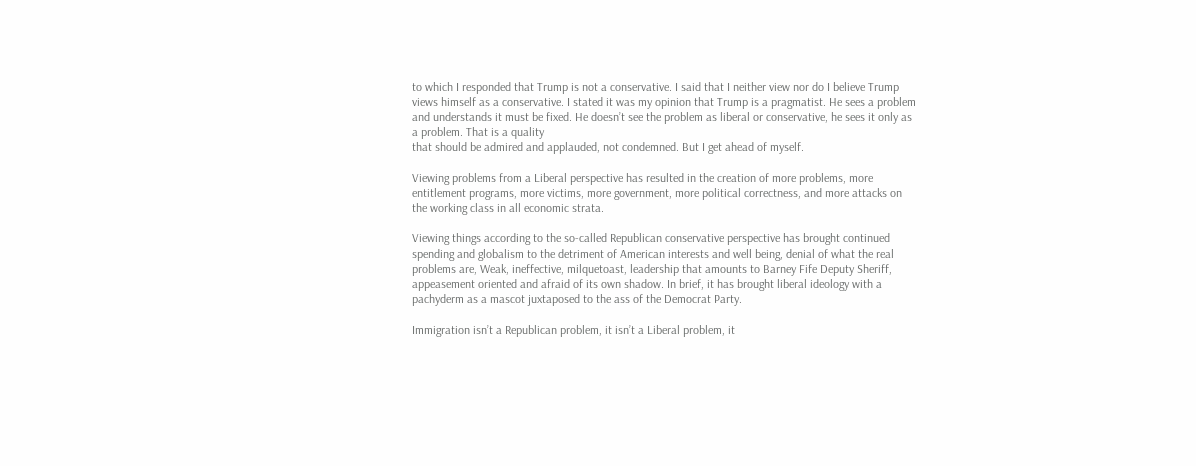to which I responded that Trump is not a conservative. I said that I neither view nor do I believe Trump views himself as a conservative. I stated it was my opinion that Trump is a pragmatist. He sees a problem and understands it must be fixed. He doesn’t see the problem as liberal or conservative, he sees it only as a problem. That is a quality
that should be admired and applauded, not condemned. But I get ahead of myself.

Viewing problems from a Liberal perspective has resulted in the creation of more problems, more entitlement programs, more victims, more government, more political correctness, and more attacks on the working class in all economic strata.

Viewing things according to the so-called Republican conservative perspective has brought continued spending and globalism to the detriment of American interests and well being, denial of what the real problems are, Weak, ineffective, milquetoast, leadership that amounts to Barney Fife Deputy Sheriff, appeasement oriented and afraid of its own shadow. In brief, it has brought liberal ideology with a pachyderm as a mascot juxtaposed to the ass of the Democrat Party.

Immigration isn’t a Republican problem, it isn’t a Liberal problem, it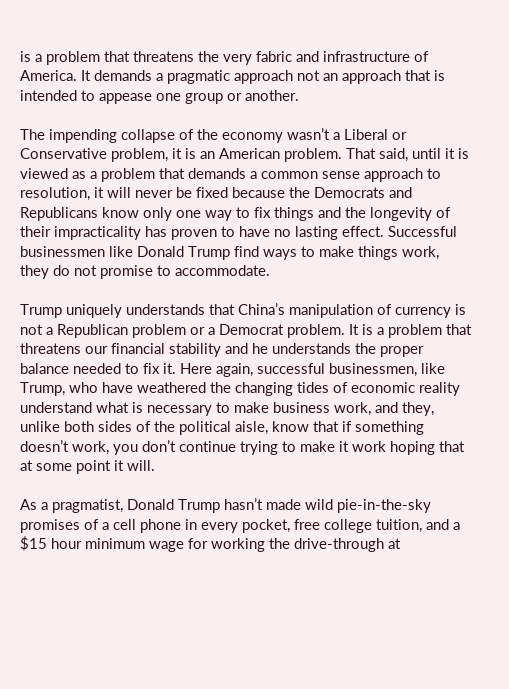is a problem that threatens the very fabric and infrastructure of America. It demands a pragmatic approach not an approach that is intended to appease one group or another.

The impending collapse of the economy wasn’t a Liberal or Conservative problem, it is an American problem. That said, until it is viewed as a problem that demands a common sense approach to resolution, it will never be fixed because the Democrats and Republicans know only one way to fix things and the longevity of their impracticality has proven to have no lasting effect. Successful businessmen like Donald Trump find ways to make things work, they do not promise to accommodate.

Trump uniquely understands that China’s manipulation of currency is not a Republican problem or a Democrat problem. It is a problem that threatens our financial stability and he understands the proper balance needed to fix it. Here again, successful businessmen, like Trump, who have weathered the changing tides of economic reality understand what is necessary to make business work, and they, unlike both sides of the political aisle, know that if something doesn’t work, you don’t continue trying to make it work hoping that at some point it will.

As a pragmatist, Donald Trump hasn’t made wild pie-in-the-sky promises of a cell phone in every pocket, free college tuition, and a $15 hour minimum wage for working the drive-through at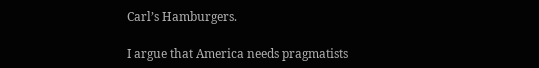Carl’s Hamburgers.

I argue that America needs pragmatists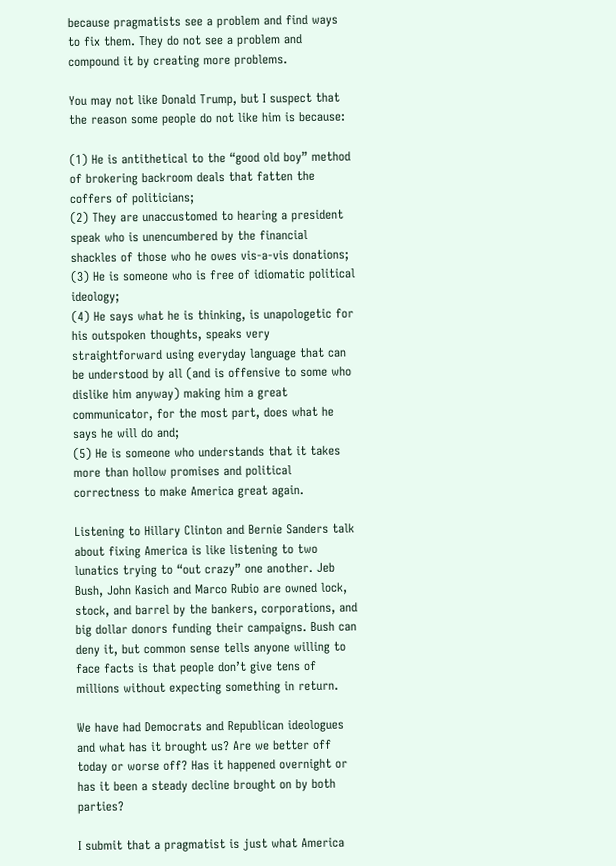because pragmatists see a problem and find ways to fix them. They do not see a problem and compound it by creating more problems.

You may not like Donald Trump, but I suspect that the reason some people do not like him is because:

(1) He is antithetical to the “good old boy” method of brokering backroom deals that fatten the coffers of politicians;
(2) They are unaccustomed to hearing a president speak who is unencumbered by the financial shackles of those who he owes vis-a-vis donations;
(3) He is someone who is free of idiomatic political ideology;
(4) He says what he is thinking, is unapologetic for his outspoken thoughts, speaks very straightforward using everyday language that can be understood by all (and is offensive to some who dislike him anyway) making him a great communicator, for the most part, does what he says he will do and;
(5) He is someone who understands that it takes more than hollow promises and political correctness to make America great again.

Listening to Hillary Clinton and Bernie Sanders talk about fixing America is like listening to two lunatics trying to “out crazy” one another. Jeb Bush, John Kasich and Marco Rubio are owned lock, stock, and barrel by the bankers, corporations, and big dollar donors funding their campaigns. Bush can deny it, but common sense tells anyone willing to face facts is that people don’t give tens of millions without expecting something in return.

We have had Democrats and Republican ideologues and what has it brought us? Are we better off today or worse off? Has it happened overnight or has it been a steady decline brought on by both parties?

I submit that a pragmatist is just what America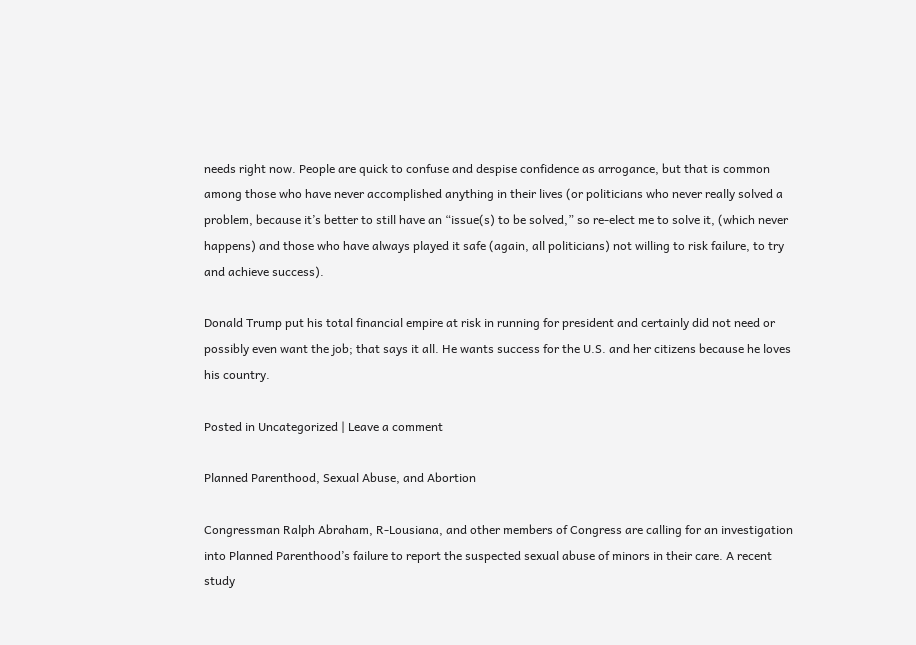needs right now. People are quick to confuse and despise confidence as arrogance, but that is common among those who have never accomplished anything in their lives (or politicians who never really solved a problem, because it’s better to still have an “issue(s) to be solved,” so re-elect me to solve it, (which never happens) and those who have always played it safe (again, all politicians) not willing to risk failure, to try and achieve success).

Donald Trump put his total financial empire at risk in running for president and certainly did not need or possibly even want the job; that says it all. He wants success for the U.S. and her citizens because he loves his country.

Posted in Uncategorized | Leave a comment

Planned Parenthood, Sexual Abuse, and Abortion

Congressman Ralph Abraham, R-Lousiana, and other members of Congress are calling for an investigation into Planned Parenthood’s failure to report the suspected sexual abuse of minors in their care. A recent study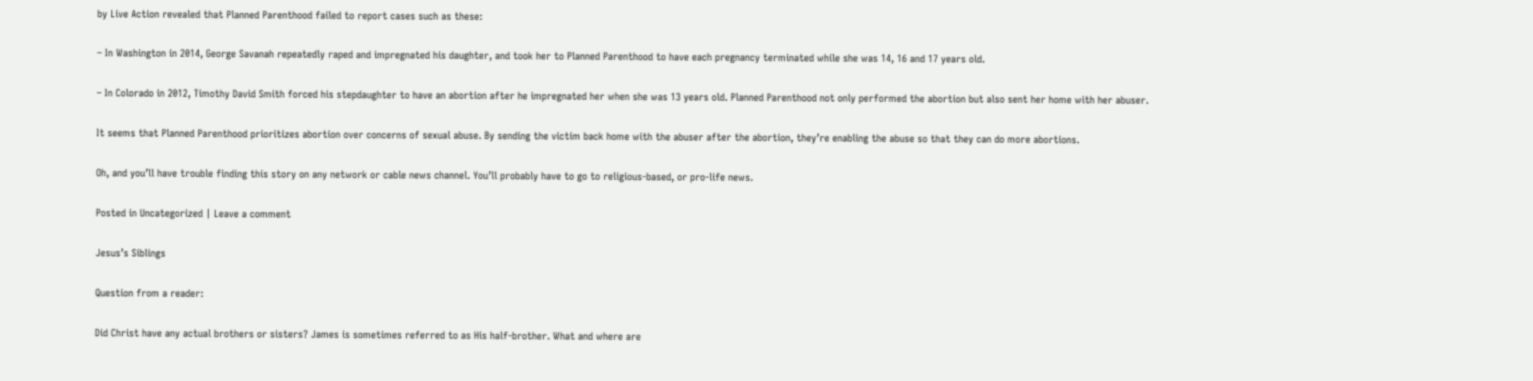by Live Action revealed that Planned Parenthood failed to report cases such as these:

– In Washington in 2014, George Savanah repeatedly raped and impregnated his daughter, and took her to Planned Parenthood to have each pregnancy terminated while she was 14, 16 and 17 years old.

– In Colorado in 2012, Timothy David Smith forced his stepdaughter to have an abortion after he impregnated her when she was 13 years old. Planned Parenthood not only performed the abortion but also sent her home with her abuser.

It seems that Planned Parenthood prioritizes abortion over concerns of sexual abuse. By sending the victim back home with the abuser after the abortion, they’re enabling the abuse so that they can do more abortions.

Oh, and you’ll have trouble finding this story on any network or cable news channel. You’ll probably have to go to religious-based, or pro-life news.

Posted in Uncategorized | Leave a comment

Jesus’s Siblings

Question from a reader:

Did Christ have any actual brothers or sisters? James is sometimes referred to as His half-brother. What and where are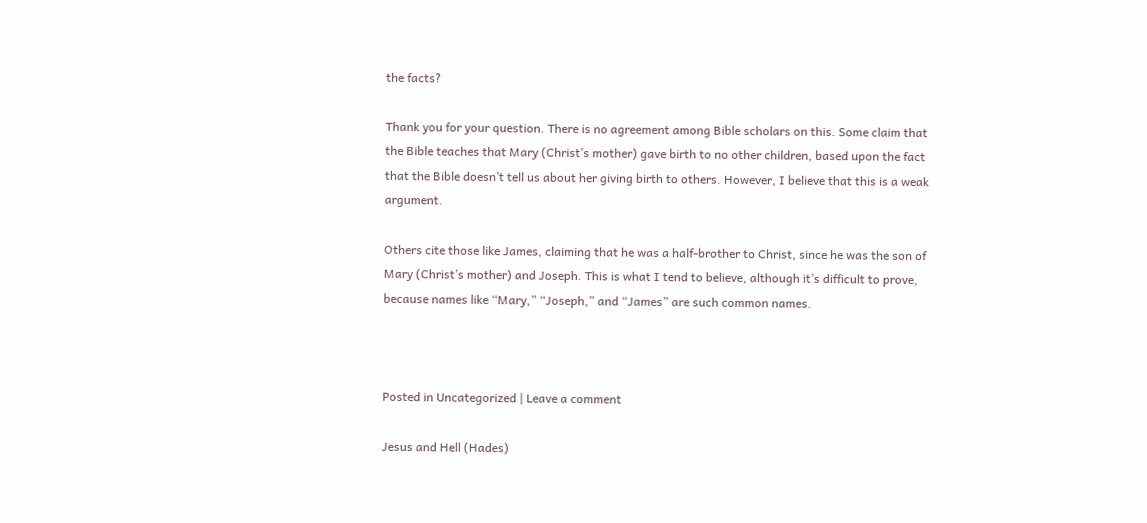the facts?

Thank you for your question. There is no agreement among Bible scholars on this. Some claim that the Bible teaches that Mary (Christ’s mother) gave birth to no other children, based upon the fact that the Bible doesn’t tell us about her giving birth to others. However, I believe that this is a weak argument.

Others cite those like James, claiming that he was a half-brother to Christ, since he was the son of Mary (Christ’s mother) and Joseph. This is what I tend to believe, although it’s difficult to prove, because names like “Mary,” “Joseph,” and “James” are such common names.



Posted in Uncategorized | Leave a comment

Jesus and Hell (Hades)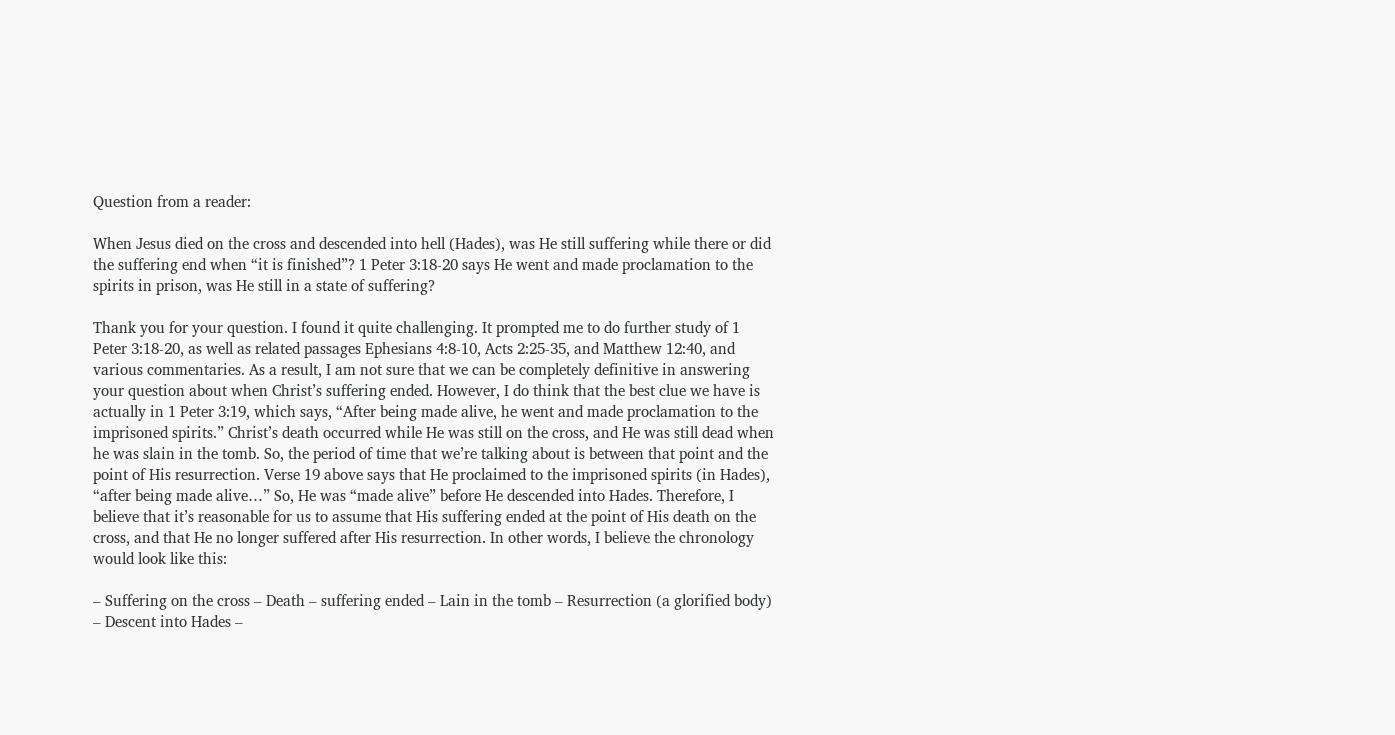Question from a reader:

When Jesus died on the cross and descended into hell (Hades), was He still suffering while there or did the suffering end when “it is finished”? 1 Peter 3:18-20 says He went and made proclamation to the spirits in prison, was He still in a state of suffering?

Thank you for your question. I found it quite challenging. It prompted me to do further study of 1 Peter 3:18-20, as well as related passages Ephesians 4:8-10, Acts 2:25-35, and Matthew 12:40, and various commentaries. As a result, I am not sure that we can be completely definitive in answering your question about when Christ’s suffering ended. However, I do think that the best clue we have is actually in 1 Peter 3:19, which says, “After being made alive, he went and made proclamation to the imprisoned spirits.” Christ’s death occurred while He was still on the cross, and He was still dead when he was slain in the tomb. So, the period of time that we’re talking about is between that point and the point of His resurrection. Verse 19 above says that He proclaimed to the imprisoned spirits (in Hades), “after being made alive…” So, He was “made alive” before He descended into Hades. Therefore, I believe that it’s reasonable for us to assume that His suffering ended at the point of His death on the cross, and that He no longer suffered after His resurrection. In other words, I believe the chronology would look like this:

– Suffering on the cross – Death – suffering ended – Lain in the tomb – Resurrection (a glorified body) – Descent into Hades –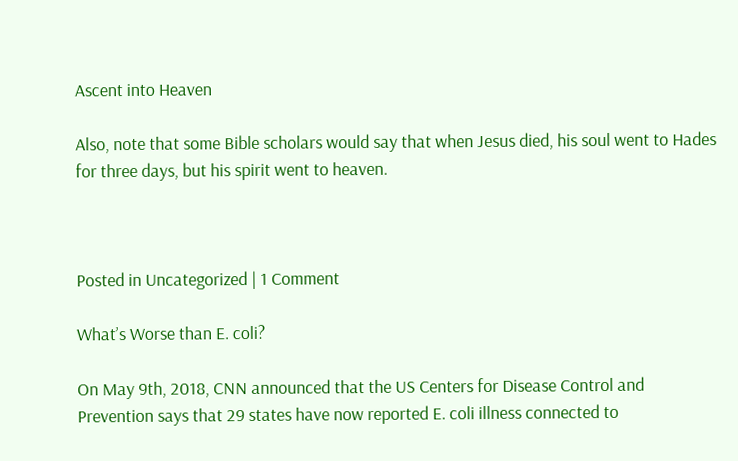Ascent into Heaven

Also, note that some Bible scholars would say that when Jesus died, his soul went to Hades for three days, but his spirit went to heaven.



Posted in Uncategorized | 1 Comment

What’s Worse than E. coli?

On May 9th, 2018, CNN announced that the US Centers for Disease Control and Prevention says that 29 states have now reported E. coli illness connected to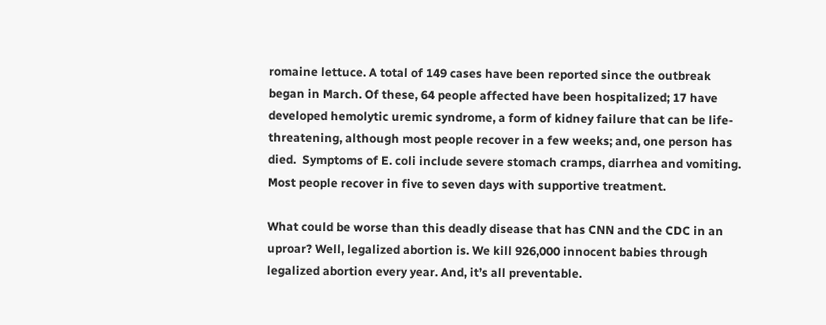romaine lettuce. A total of 149 cases have been reported since the outbreak began in March. Of these, 64 people affected have been hospitalized; 17 have developed hemolytic uremic syndrome, a form of kidney failure that can be life-threatening, although most people recover in a few weeks; and, one person has died.  Symptoms of E. coli include severe stomach cramps, diarrhea and vomiting. Most people recover in five to seven days with supportive treatment.

What could be worse than this deadly disease that has CNN and the CDC in an uproar? Well, legalized abortion is. We kill 926,000 innocent babies through legalized abortion every year. And, it’s all preventable.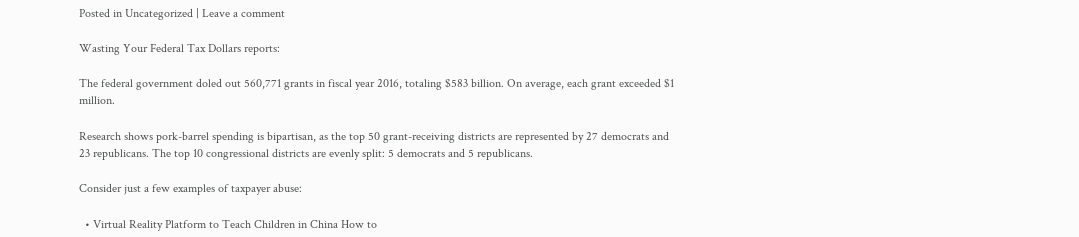Posted in Uncategorized | Leave a comment

Wasting Your Federal Tax Dollars reports:

The federal government doled out 560,771 grants in fiscal year 2016, totaling $583 billion. On average, each grant exceeded $1 million.

Research shows pork-barrel spending is bipartisan, as the top 50 grant-receiving districts are represented by 27 democrats and 23 republicans. The top 10 congressional districts are evenly split: 5 democrats and 5 republicans.

Consider just a few examples of taxpayer abuse:

  • Virtual Reality Platform to Teach Children in China How to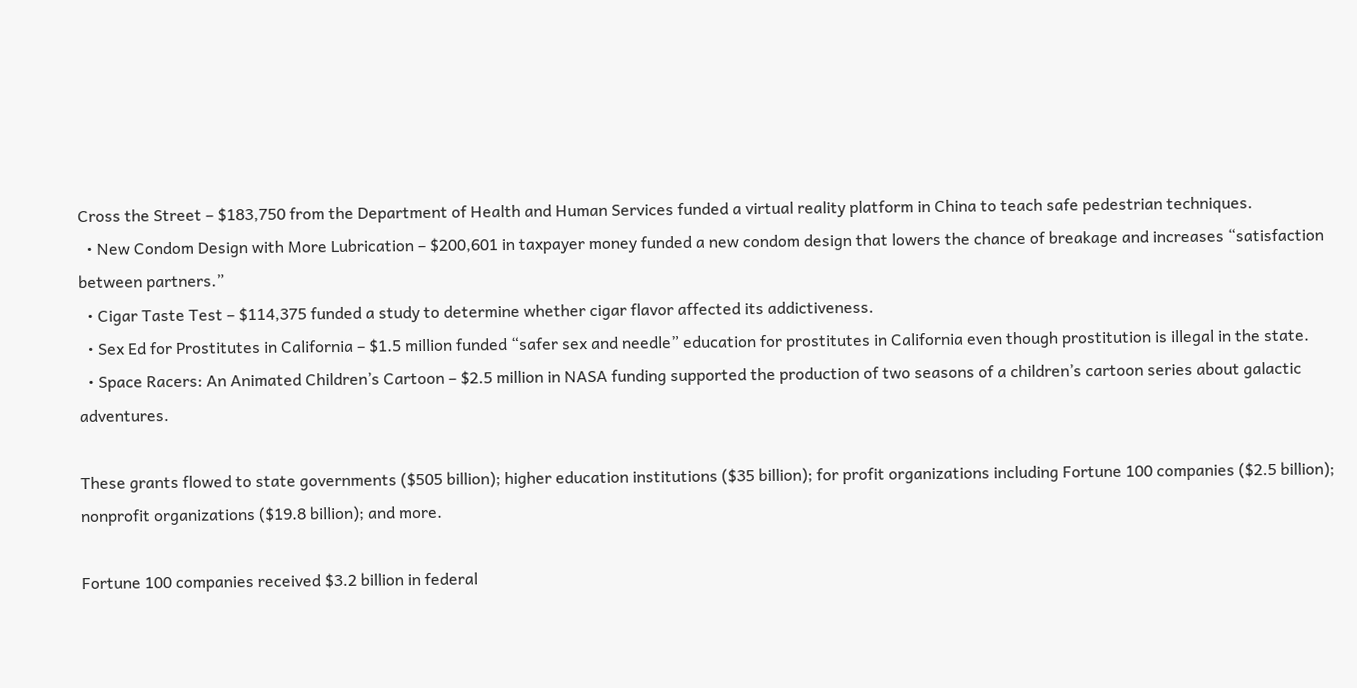Cross the Street – $183,750 from the Department of Health and Human Services funded a virtual reality platform in China to teach safe pedestrian techniques.
  • New Condom Design with More Lubrication – $200,601 in taxpayer money funded a new condom design that lowers the chance of breakage and increases “satisfaction between partners.”
  • Cigar Taste Test – $114,375 funded a study to determine whether cigar flavor affected its addictiveness.
  • Sex Ed for Prostitutes in California – $1.5 million funded “safer sex and needle” education for prostitutes in California even though prostitution is illegal in the state.
  • Space Racers: An Animated Children’s Cartoon – $2.5 million in NASA funding supported the production of two seasons of a children’s cartoon series about galactic adventures.

These grants flowed to state governments ($505 billion); higher education institutions ($35 billion); for profit organizations including Fortune 100 companies ($2.5 billion); nonprofit organizations ($19.8 billion); and more.

Fortune 100 companies received $3.2 billion in federal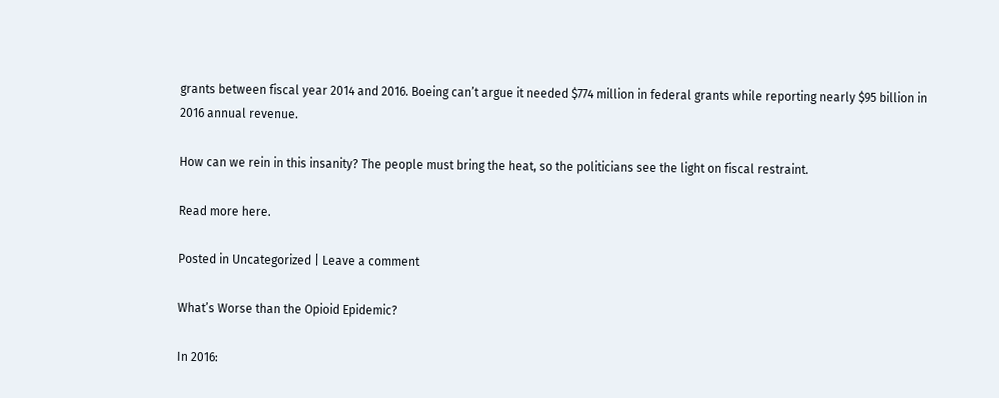grants between fiscal year 2014 and 2016. Boeing can’t argue it needed $774 million in federal grants while reporting nearly $95 billion in 2016 annual revenue.

How can we rein in this insanity? The people must bring the heat, so the politicians see the light on fiscal restraint.

Read more here.

Posted in Uncategorized | Leave a comment

What’s Worse than the Opioid Epidemic?

In 2016: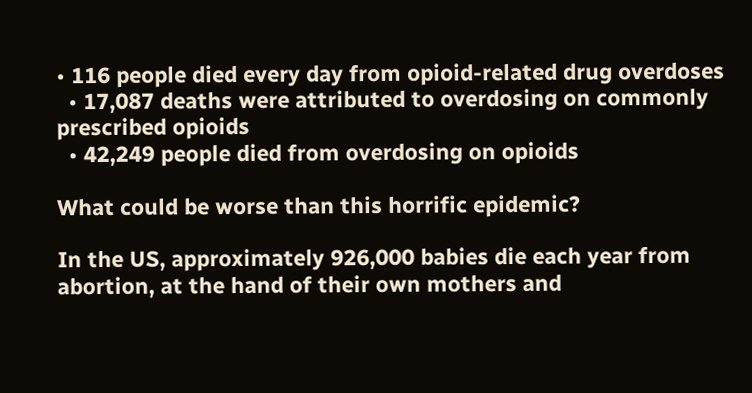• 116 people died every day from opioid-related drug overdoses
  • 17,087 deaths were attributed to overdosing on commonly prescribed opioids
  • 42,249 people died from overdosing on opioids

What could be worse than this horrific epidemic?

In the US, approximately 926,000 babies die each year from abortion, at the hand of their own mothers and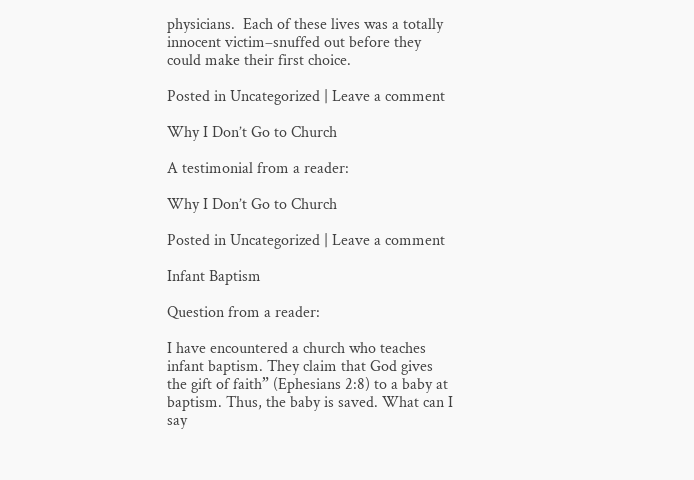physicians.  Each of these lives was a totally innocent victim–snuffed out before they could make their first choice.

Posted in Uncategorized | Leave a comment

Why I Don’t Go to Church

A testimonial from a reader:

Why I Don’t Go to Church

Posted in Uncategorized | Leave a comment

Infant Baptism

Question from a reader:

I have encountered a church who teaches infant baptism. They claim that God gives the gift of faith” (Ephesians 2:8) to a baby at baptism. Thus, the baby is saved. What can I say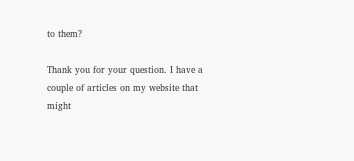to them?

Thank you for your question. I have a couple of articles on my website that might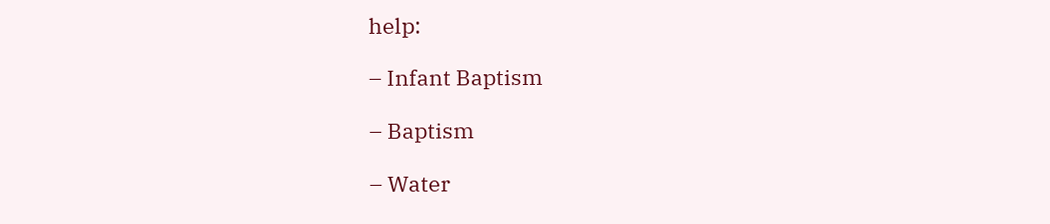help:

– Infant Baptism

– Baptism

– Water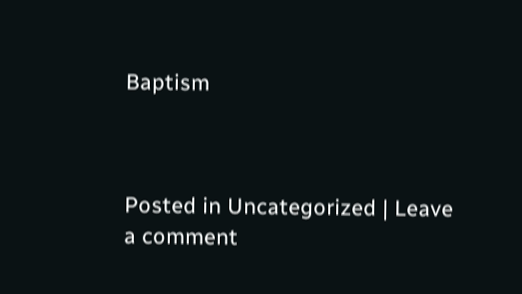Baptism



Posted in Uncategorized | Leave a comment